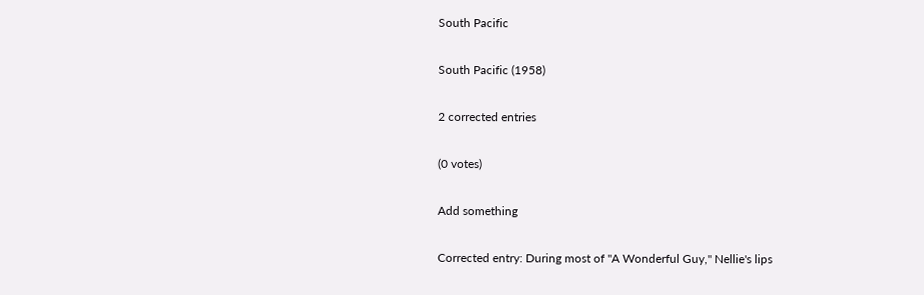South Pacific

South Pacific (1958)

2 corrected entries

(0 votes)

Add something

Corrected entry: During most of "A Wonderful Guy," Nellie's lips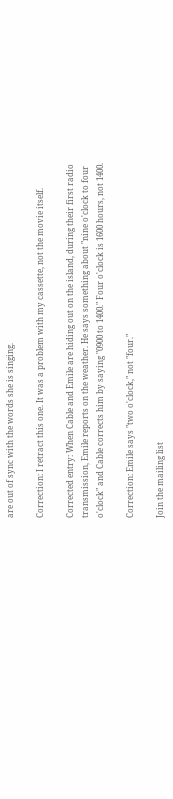are out of sync with the words she is singing.

Correction: I retract this one. It was a problem with my cassette, not the movie itself.

Corrected entry: When Cable and Emile are hiding out on the island, during their first radio transmission, Emile reports on the weather. He says something about "nine o'clock to four o'clock" and Cable corrects him by saying "0900 to 1400." Four o'clock is 1600 hours, not 1400.

Correction: Emile says "two o'clock," not "four."

Join the mailing list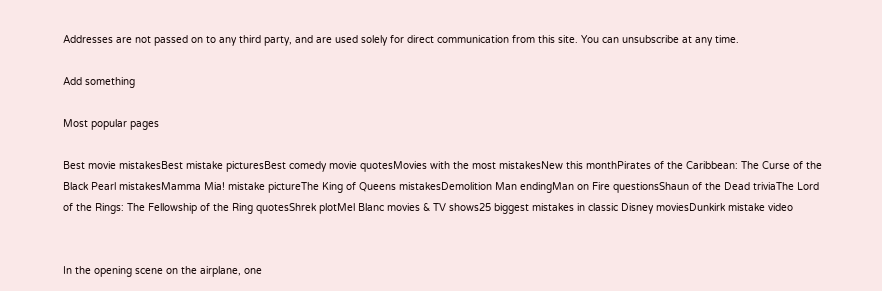Addresses are not passed on to any third party, and are used solely for direct communication from this site. You can unsubscribe at any time.

Add something

Most popular pages

Best movie mistakesBest mistake picturesBest comedy movie quotesMovies with the most mistakesNew this monthPirates of the Caribbean: The Curse of the Black Pearl mistakesMamma Mia! mistake pictureThe King of Queens mistakesDemolition Man endingMan on Fire questionsShaun of the Dead triviaThe Lord of the Rings: The Fellowship of the Ring quotesShrek plotMel Blanc movies & TV shows25 biggest mistakes in classic Disney moviesDunkirk mistake video


In the opening scene on the airplane, one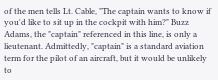of the men tells Lt. Cable, "The captain wants to know if you'd like to sit up in the cockpit with him?" Buzz Adams, the "captain" referenced in this line, is only a lieutenant. Admittedly, "captain" is a standard aviation term for the pilot of an aircraft, but it would be unlikely to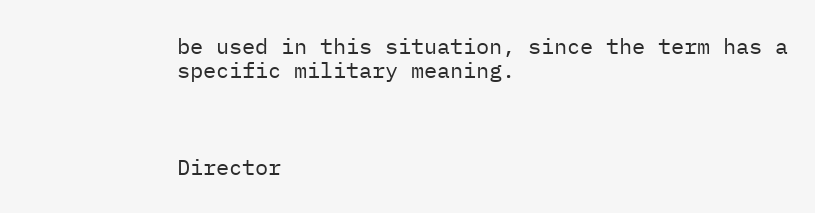be used in this situation, since the term has a specific military meaning.



Director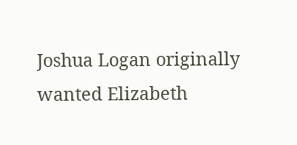Joshua Logan originally wanted Elizabeth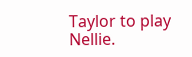Taylor to play Nellie.